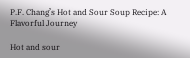P.F. Chang’s Hot and Sour Soup Recipe: A Flavorful Journey

Hot and sour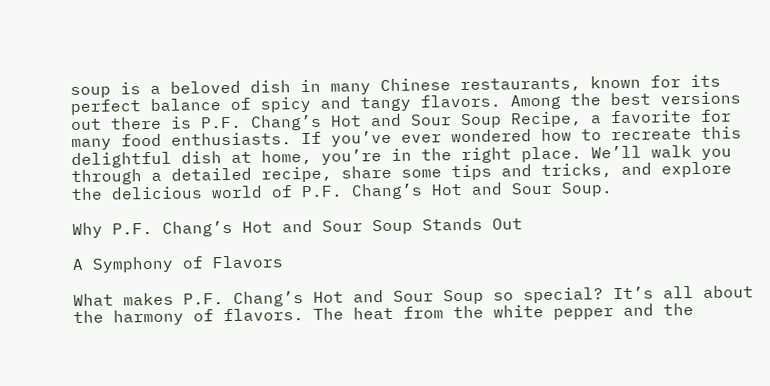soup is a beloved dish in many Chinese restaurants, known for its perfect balance of spicy and tangy flavors. Among the best versions out there is P.F. Chang’s Hot and Sour Soup Recipe, a favorite for many food enthusiasts. If you’ve ever wondered how to recreate this delightful dish at home, you’re in the right place. We’ll walk you through a detailed recipe, share some tips and tricks, and explore the delicious world of P.F. Chang’s Hot and Sour Soup.

Why P.F. Chang’s Hot and Sour Soup Stands Out

A Symphony of Flavors

What makes P.F. Chang’s Hot and Sour Soup so special? It’s all about the harmony of flavors. The heat from the white pepper and the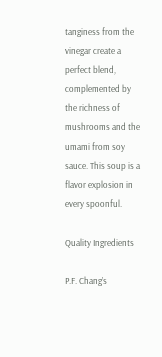tanginess from the vinegar create a perfect blend, complemented by the richness of mushrooms and the umami from soy sauce. This soup is a flavor explosion in every spoonful.

Quality Ingredients

P.F. Chang’s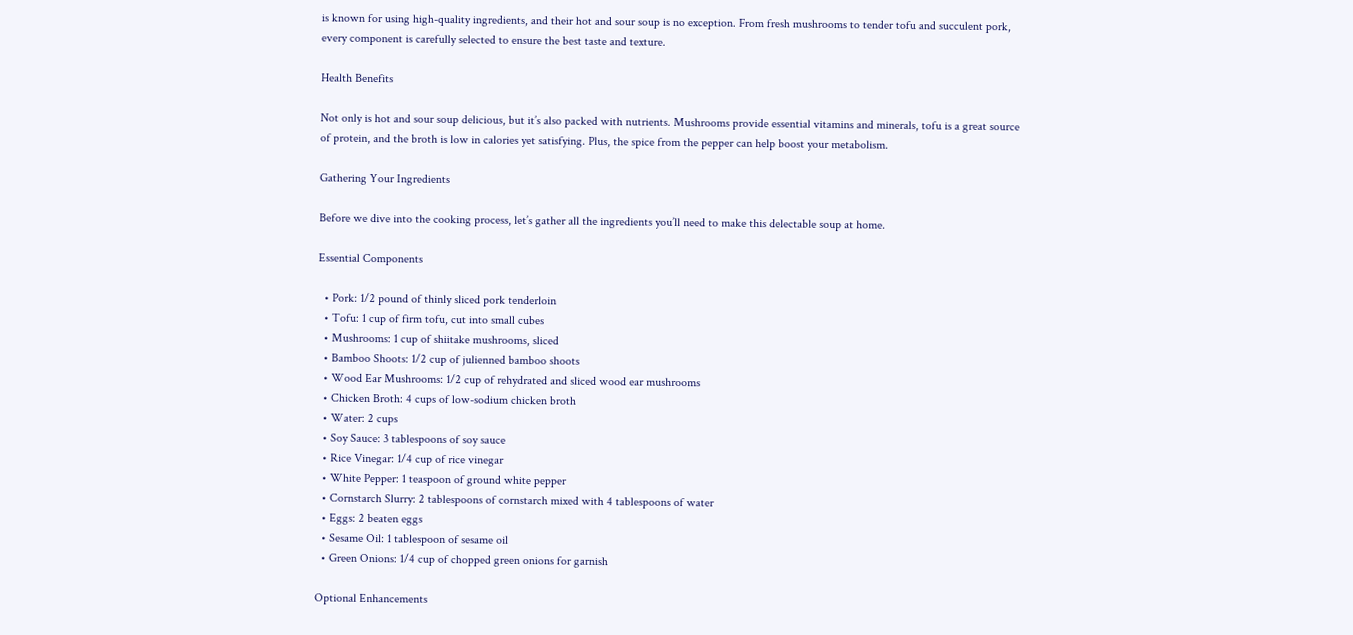is known for using high-quality ingredients, and their hot and sour soup is no exception. From fresh mushrooms to tender tofu and succulent pork, every component is carefully selected to ensure the best taste and texture.

Health Benefits

Not only is hot and sour soup delicious, but it’s also packed with nutrients. Mushrooms provide essential vitamins and minerals, tofu is a great source of protein, and the broth is low in calories yet satisfying. Plus, the spice from the pepper can help boost your metabolism.

Gathering Your Ingredients

Before we dive into the cooking process, let’s gather all the ingredients you’ll need to make this delectable soup at home.

Essential Components

  • Pork: 1/2 pound of thinly sliced pork tenderloin
  • Tofu: 1 cup of firm tofu, cut into small cubes
  • Mushrooms: 1 cup of shiitake mushrooms, sliced
  • Bamboo Shoots: 1/2 cup of julienned bamboo shoots
  • Wood Ear Mushrooms: 1/2 cup of rehydrated and sliced wood ear mushrooms
  • Chicken Broth: 4 cups of low-sodium chicken broth
  • Water: 2 cups
  • Soy Sauce: 3 tablespoons of soy sauce
  • Rice Vinegar: 1/4 cup of rice vinegar
  • White Pepper: 1 teaspoon of ground white pepper
  • Cornstarch Slurry: 2 tablespoons of cornstarch mixed with 4 tablespoons of water
  • Eggs: 2 beaten eggs
  • Sesame Oil: 1 tablespoon of sesame oil
  • Green Onions: 1/4 cup of chopped green onions for garnish

Optional Enhancements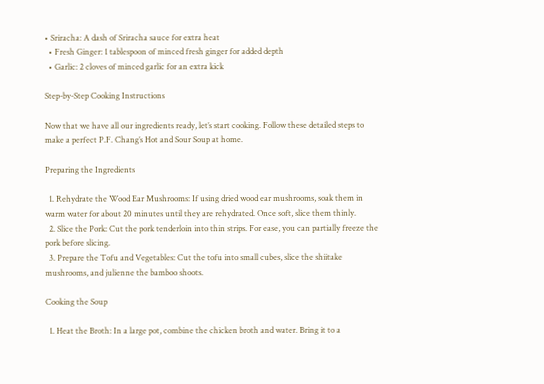• Sriracha: A dash of Sriracha sauce for extra heat
  • Fresh Ginger: 1 tablespoon of minced fresh ginger for added depth
  • Garlic: 2 cloves of minced garlic for an extra kick

Step-by-Step Cooking Instructions

Now that we have all our ingredients ready, let’s start cooking. Follow these detailed steps to make a perfect P.F. Chang’s Hot and Sour Soup at home.

Preparing the Ingredients

  1. Rehydrate the Wood Ear Mushrooms: If using dried wood ear mushrooms, soak them in warm water for about 20 minutes until they are rehydrated. Once soft, slice them thinly.
  2. Slice the Pork: Cut the pork tenderloin into thin strips. For ease, you can partially freeze the pork before slicing.
  3. Prepare the Tofu and Vegetables: Cut the tofu into small cubes, slice the shiitake mushrooms, and julienne the bamboo shoots.

Cooking the Soup

  1. Heat the Broth: In a large pot, combine the chicken broth and water. Bring it to a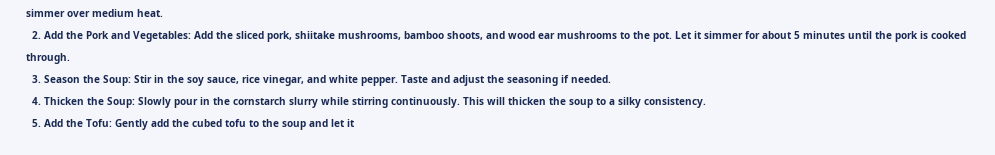simmer over medium heat.
  2. Add the Pork and Vegetables: Add the sliced pork, shiitake mushrooms, bamboo shoots, and wood ear mushrooms to the pot. Let it simmer for about 5 minutes until the pork is cooked through.
  3. Season the Soup: Stir in the soy sauce, rice vinegar, and white pepper. Taste and adjust the seasoning if needed.
  4. Thicken the Soup: Slowly pour in the cornstarch slurry while stirring continuously. This will thicken the soup to a silky consistency.
  5. Add the Tofu: Gently add the cubed tofu to the soup and let it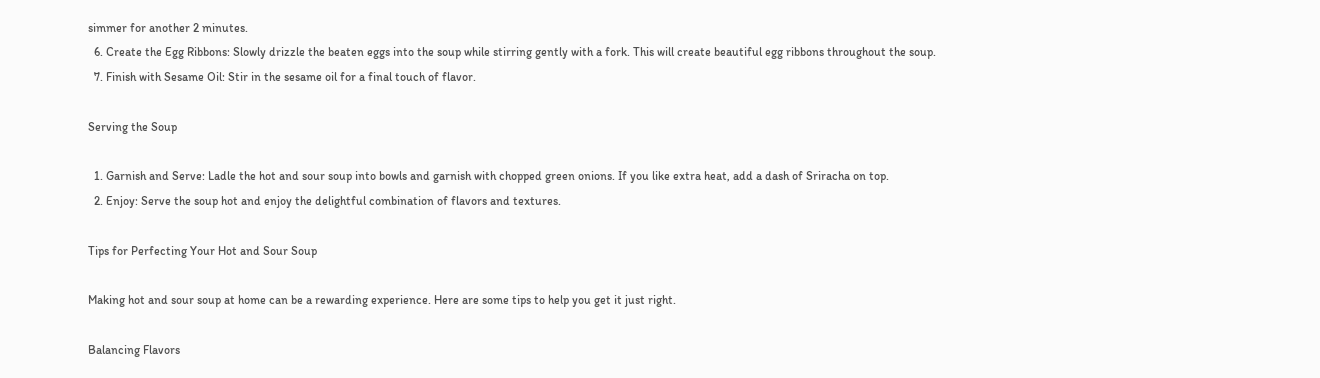simmer for another 2 minutes.
  6. Create the Egg Ribbons: Slowly drizzle the beaten eggs into the soup while stirring gently with a fork. This will create beautiful egg ribbons throughout the soup.
  7. Finish with Sesame Oil: Stir in the sesame oil for a final touch of flavor.

Serving the Soup

  1. Garnish and Serve: Ladle the hot and sour soup into bowls and garnish with chopped green onions. If you like extra heat, add a dash of Sriracha on top.
  2. Enjoy: Serve the soup hot and enjoy the delightful combination of flavors and textures.

Tips for Perfecting Your Hot and Sour Soup

Making hot and sour soup at home can be a rewarding experience. Here are some tips to help you get it just right.

Balancing Flavors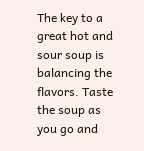The key to a great hot and sour soup is balancing the flavors. Taste the soup as you go and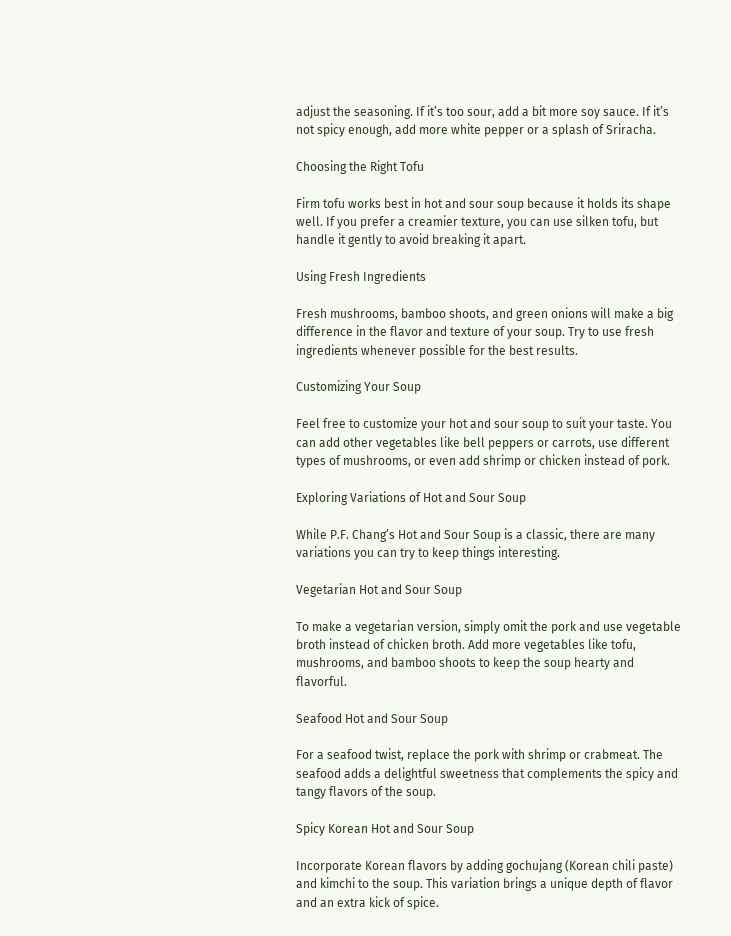adjust the seasoning. If it’s too sour, add a bit more soy sauce. If it’s not spicy enough, add more white pepper or a splash of Sriracha.

Choosing the Right Tofu

Firm tofu works best in hot and sour soup because it holds its shape well. If you prefer a creamier texture, you can use silken tofu, but handle it gently to avoid breaking it apart.

Using Fresh Ingredients

Fresh mushrooms, bamboo shoots, and green onions will make a big difference in the flavor and texture of your soup. Try to use fresh ingredients whenever possible for the best results.

Customizing Your Soup

Feel free to customize your hot and sour soup to suit your taste. You can add other vegetables like bell peppers or carrots, use different types of mushrooms, or even add shrimp or chicken instead of pork.

Exploring Variations of Hot and Sour Soup

While P.F. Chang’s Hot and Sour Soup is a classic, there are many variations you can try to keep things interesting.

Vegetarian Hot and Sour Soup

To make a vegetarian version, simply omit the pork and use vegetable broth instead of chicken broth. Add more vegetables like tofu, mushrooms, and bamboo shoots to keep the soup hearty and flavorful.

Seafood Hot and Sour Soup

For a seafood twist, replace the pork with shrimp or crabmeat. The seafood adds a delightful sweetness that complements the spicy and tangy flavors of the soup.

Spicy Korean Hot and Sour Soup

Incorporate Korean flavors by adding gochujang (Korean chili paste) and kimchi to the soup. This variation brings a unique depth of flavor and an extra kick of spice.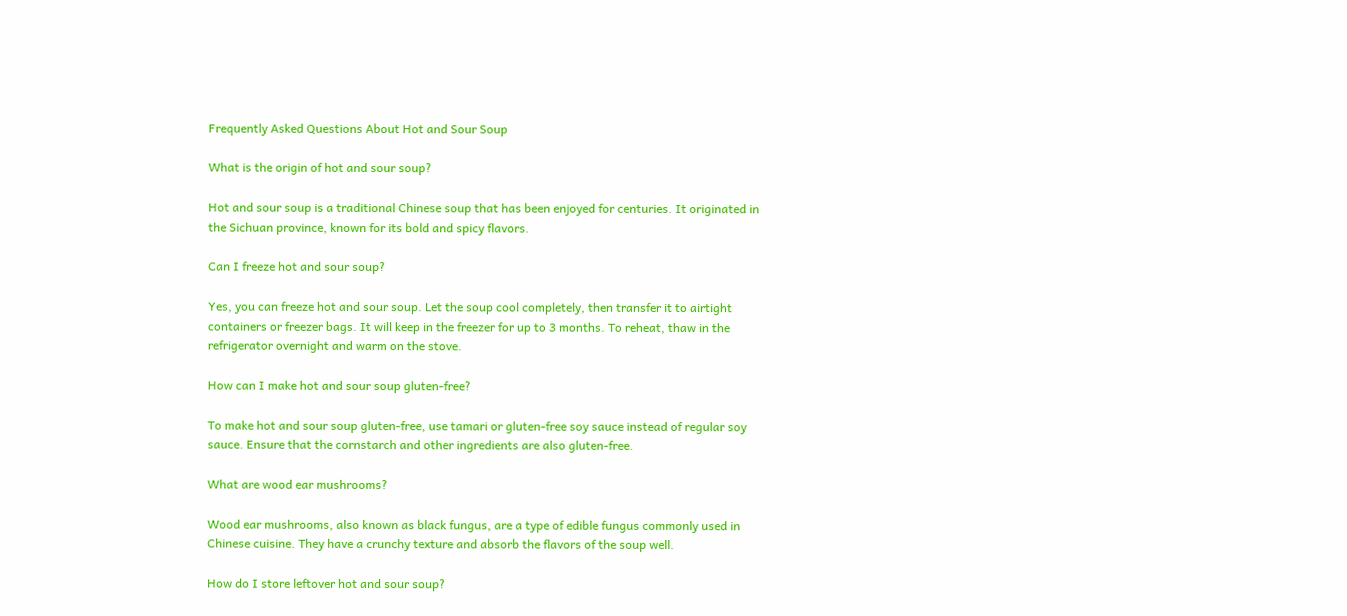Frequently Asked Questions About Hot and Sour Soup

What is the origin of hot and sour soup?

Hot and sour soup is a traditional Chinese soup that has been enjoyed for centuries. It originated in the Sichuan province, known for its bold and spicy flavors.

Can I freeze hot and sour soup?

Yes, you can freeze hot and sour soup. Let the soup cool completely, then transfer it to airtight containers or freezer bags. It will keep in the freezer for up to 3 months. To reheat, thaw in the refrigerator overnight and warm on the stove.

How can I make hot and sour soup gluten-free?

To make hot and sour soup gluten-free, use tamari or gluten-free soy sauce instead of regular soy sauce. Ensure that the cornstarch and other ingredients are also gluten-free.

What are wood ear mushrooms?

Wood ear mushrooms, also known as black fungus, are a type of edible fungus commonly used in Chinese cuisine. They have a crunchy texture and absorb the flavors of the soup well.

How do I store leftover hot and sour soup?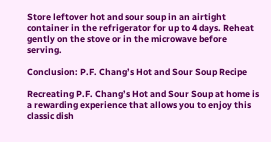Store leftover hot and sour soup in an airtight container in the refrigerator for up to 4 days. Reheat gently on the stove or in the microwave before serving.

Conclusion: P.F. Chang’s Hot and Sour Soup Recipe

Recreating P.F. Chang’s Hot and Sour Soup at home is a rewarding experience that allows you to enjoy this classic dish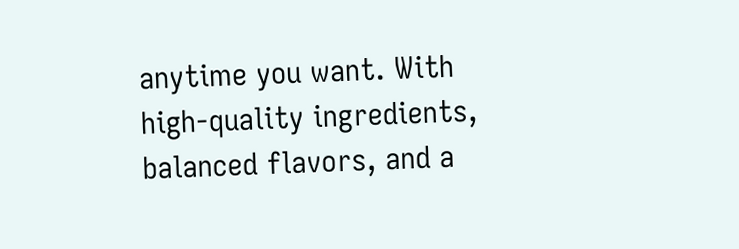anytime you want. With high-quality ingredients, balanced flavors, and a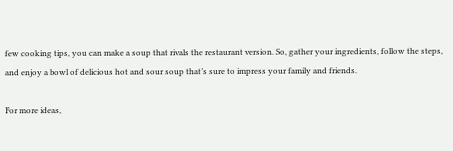few cooking tips, you can make a soup that rivals the restaurant version. So, gather your ingredients, follow the steps, and enjoy a bowl of delicious hot and sour soup that’s sure to impress your family and friends.

For more ideas,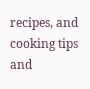recipes, and cooking tips and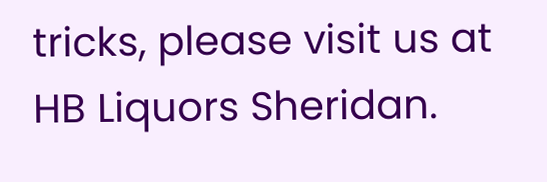tricks, please visit us at HB Liquors Sheridan.